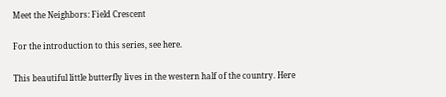Meet the Neighbors: Field Crescent

For the introduction to this series, see here.

This beautiful little butterfly lives in the western half of the country. Here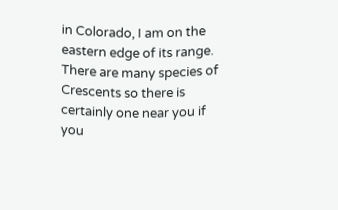in Colorado, I am on the eastern edge of its range. There are many species of Crescents so there is certainly one near you if you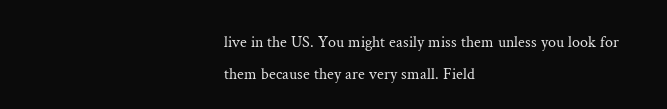live in the US. You might easily miss them unless you look for them because they are very small. Field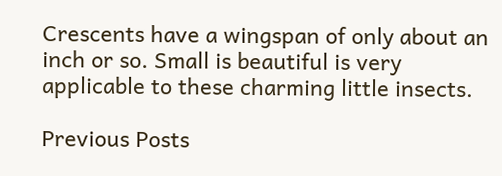Crescents have a wingspan of only about an inch or so. Small is beautiful is very applicable to these charming little insects.

Previous Posts